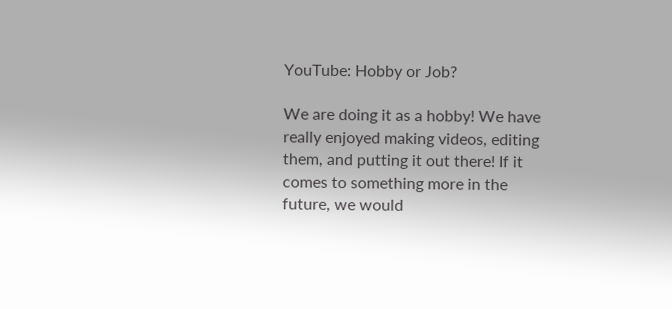YouTube: Hobby or Job?

We are doing it as a hobby! We have really enjoyed making videos, editing them, and putting it out there! If it comes to something more in the future, we would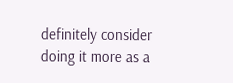definitely consider doing it more as a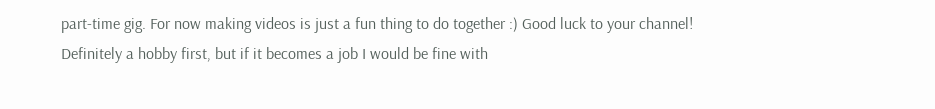part-time gig. For now making videos is just a fun thing to do together :) Good luck to your channel!
Definitely a hobby first, but if it becomes a job I would be fine with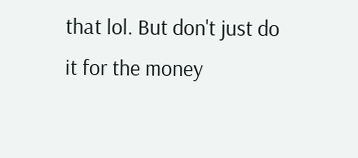that lol. But don't just do it for the money